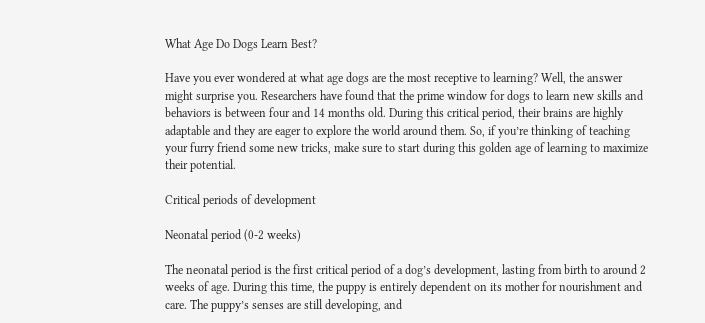What Age Do Dogs Learn Best?

Have you ever wondered at what age dogs are the most receptive to learning? Well, the answer might surprise you. Researchers have found that the prime window for dogs to learn new skills and behaviors is between four and 14 months old. During this critical period, their brains are highly adaptable and they are eager to explore the world around them. So, if you’re thinking of teaching your furry friend some new tricks, make sure to start during this golden age of learning to maximize their potential.

Critical periods of development

Neonatal period (0-2 weeks)

The neonatal period is the first critical period of a dog’s development, lasting from birth to around 2 weeks of age. During this time, the puppy is entirely dependent on its mother for nourishment and care. The puppy’s senses are still developing, and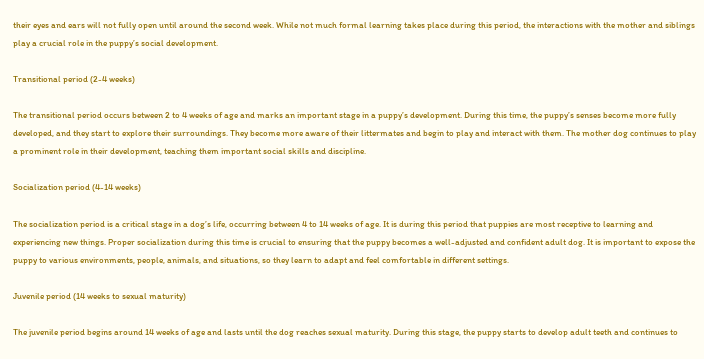their eyes and ears will not fully open until around the second week. While not much formal learning takes place during this period, the interactions with the mother and siblings play a crucial role in the puppy’s social development.

Transitional period (2-4 weeks)

The transitional period occurs between 2 to 4 weeks of age and marks an important stage in a puppy’s development. During this time, the puppy’s senses become more fully developed, and they start to explore their surroundings. They become more aware of their littermates and begin to play and interact with them. The mother dog continues to play a prominent role in their development, teaching them important social skills and discipline.

Socialization period (4-14 weeks)

The socialization period is a critical stage in a dog’s life, occurring between 4 to 14 weeks of age. It is during this period that puppies are most receptive to learning and experiencing new things. Proper socialization during this time is crucial to ensuring that the puppy becomes a well-adjusted and confident adult dog. It is important to expose the puppy to various environments, people, animals, and situations, so they learn to adapt and feel comfortable in different settings.

Juvenile period (14 weeks to sexual maturity)

The juvenile period begins around 14 weeks of age and lasts until the dog reaches sexual maturity. During this stage, the puppy starts to develop adult teeth and continues to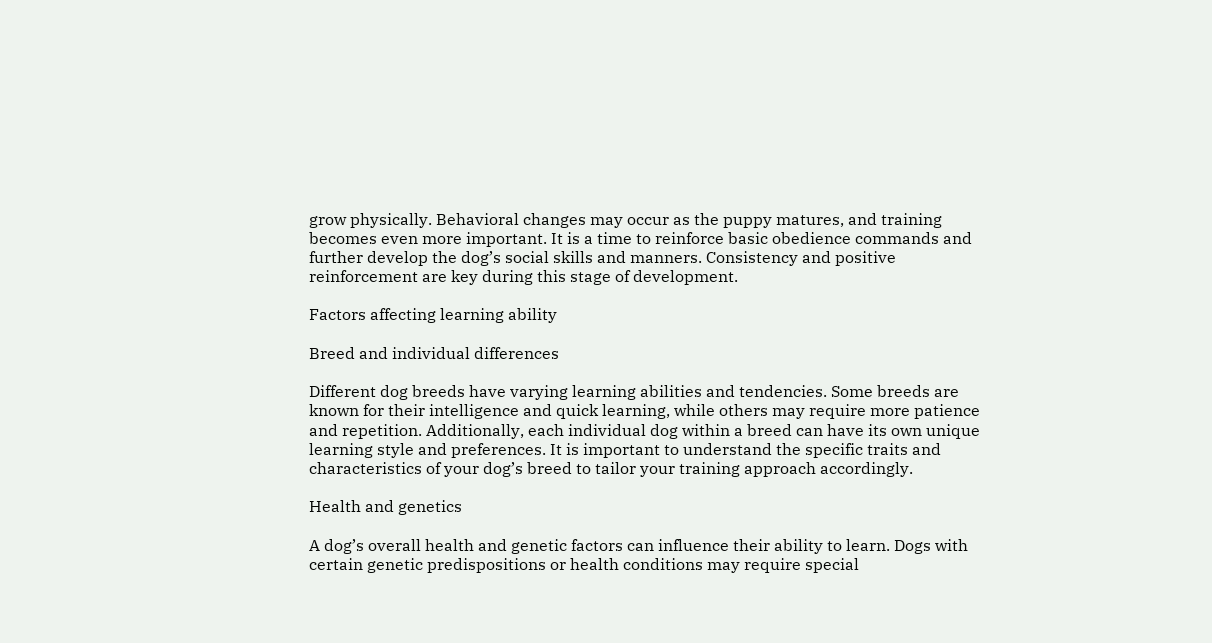grow physically. Behavioral changes may occur as the puppy matures, and training becomes even more important. It is a time to reinforce basic obedience commands and further develop the dog’s social skills and manners. Consistency and positive reinforcement are key during this stage of development.

Factors affecting learning ability

Breed and individual differences

Different dog breeds have varying learning abilities and tendencies. Some breeds are known for their intelligence and quick learning, while others may require more patience and repetition. Additionally, each individual dog within a breed can have its own unique learning style and preferences. It is important to understand the specific traits and characteristics of your dog’s breed to tailor your training approach accordingly.

Health and genetics

A dog’s overall health and genetic factors can influence their ability to learn. Dogs with certain genetic predispositions or health conditions may require special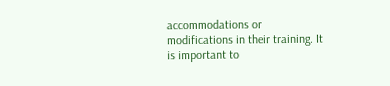accommodations or modifications in their training. It is important to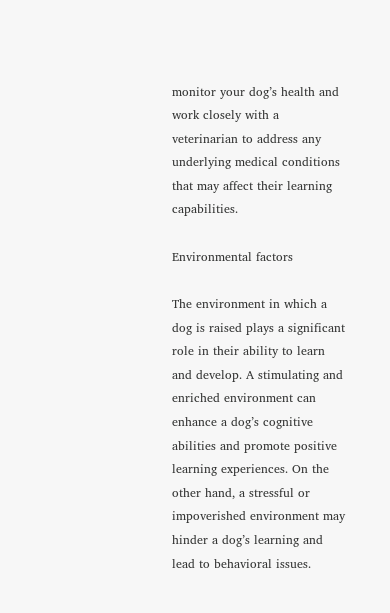monitor your dog’s health and work closely with a veterinarian to address any underlying medical conditions that may affect their learning capabilities.

Environmental factors

The environment in which a dog is raised plays a significant role in their ability to learn and develop. A stimulating and enriched environment can enhance a dog’s cognitive abilities and promote positive learning experiences. On the other hand, a stressful or impoverished environment may hinder a dog’s learning and lead to behavioral issues.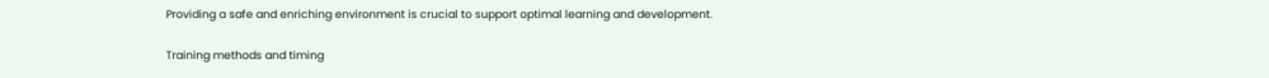Providing a safe and enriching environment is crucial to support optimal learning and development.

Training methods and timing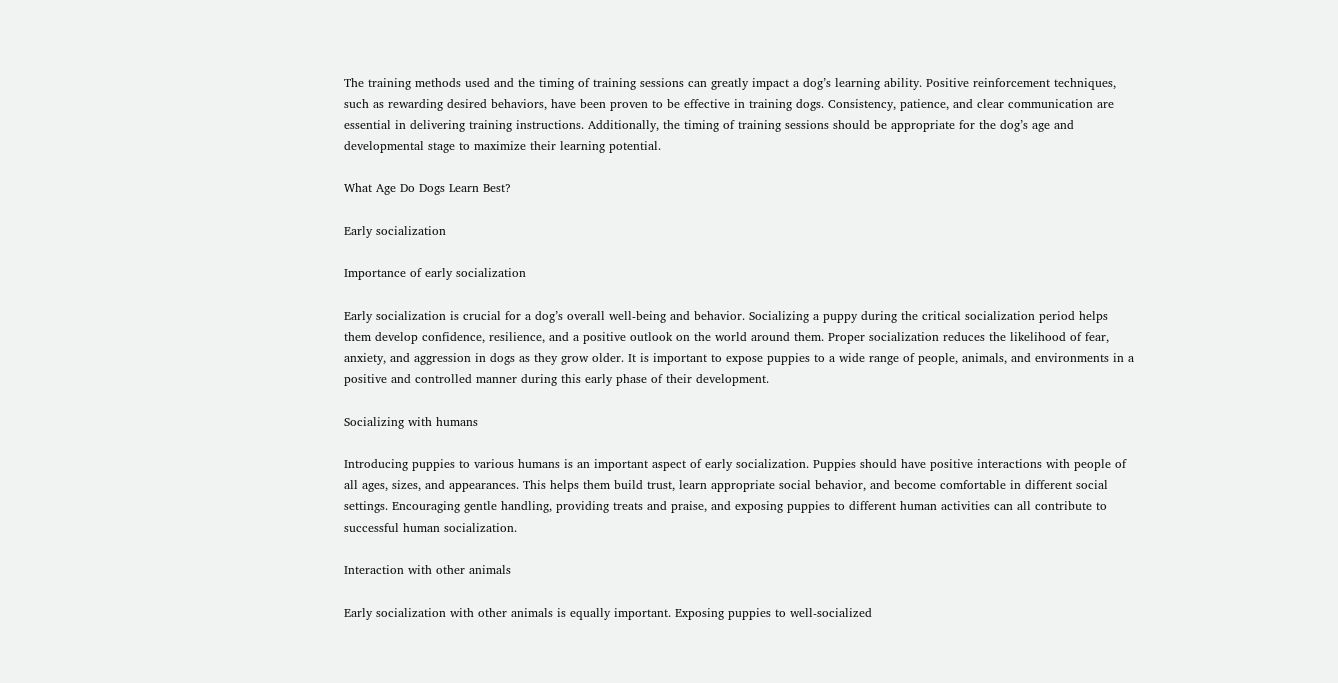The training methods used and the timing of training sessions can greatly impact a dog’s learning ability. Positive reinforcement techniques, such as rewarding desired behaviors, have been proven to be effective in training dogs. Consistency, patience, and clear communication are essential in delivering training instructions. Additionally, the timing of training sessions should be appropriate for the dog’s age and developmental stage to maximize their learning potential.

What Age Do Dogs Learn Best?

Early socialization

Importance of early socialization

Early socialization is crucial for a dog’s overall well-being and behavior. Socializing a puppy during the critical socialization period helps them develop confidence, resilience, and a positive outlook on the world around them. Proper socialization reduces the likelihood of fear, anxiety, and aggression in dogs as they grow older. It is important to expose puppies to a wide range of people, animals, and environments in a positive and controlled manner during this early phase of their development.

Socializing with humans

Introducing puppies to various humans is an important aspect of early socialization. Puppies should have positive interactions with people of all ages, sizes, and appearances. This helps them build trust, learn appropriate social behavior, and become comfortable in different social settings. Encouraging gentle handling, providing treats and praise, and exposing puppies to different human activities can all contribute to successful human socialization.

Interaction with other animals

Early socialization with other animals is equally important. Exposing puppies to well-socialized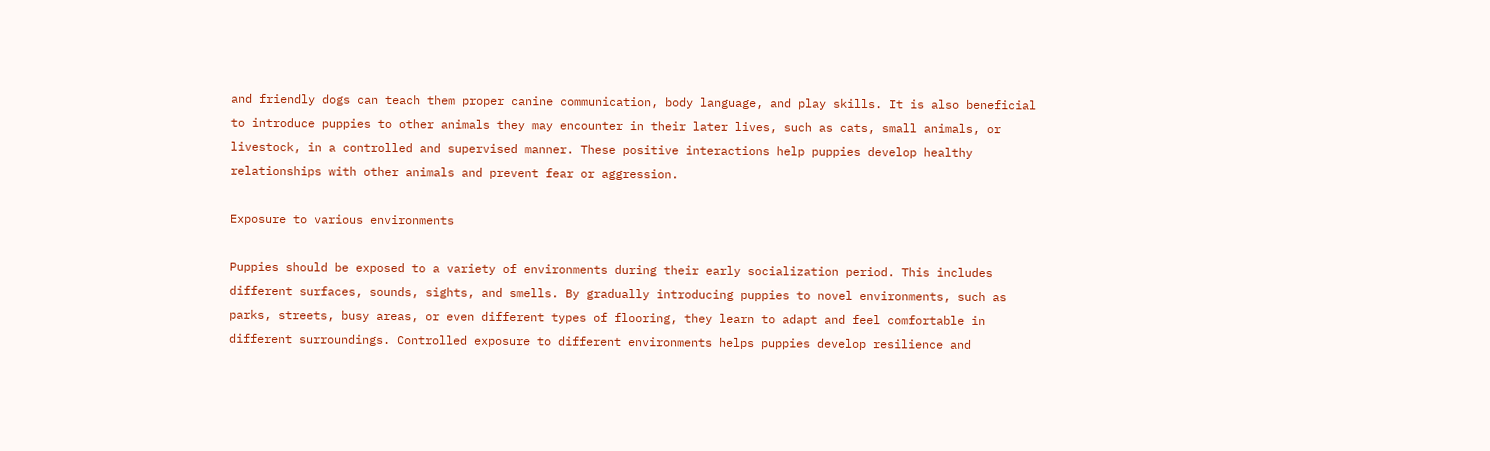and friendly dogs can teach them proper canine communication, body language, and play skills. It is also beneficial to introduce puppies to other animals they may encounter in their later lives, such as cats, small animals, or livestock, in a controlled and supervised manner. These positive interactions help puppies develop healthy relationships with other animals and prevent fear or aggression.

Exposure to various environments

Puppies should be exposed to a variety of environments during their early socialization period. This includes different surfaces, sounds, sights, and smells. By gradually introducing puppies to novel environments, such as parks, streets, busy areas, or even different types of flooring, they learn to adapt and feel comfortable in different surroundings. Controlled exposure to different environments helps puppies develop resilience and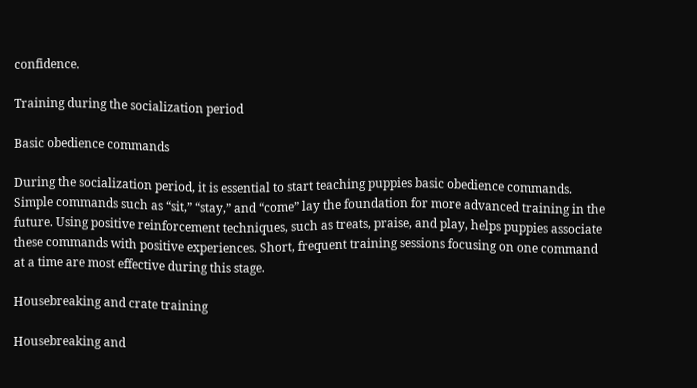confidence.

Training during the socialization period

Basic obedience commands

During the socialization period, it is essential to start teaching puppies basic obedience commands. Simple commands such as “sit,” “stay,” and “come” lay the foundation for more advanced training in the future. Using positive reinforcement techniques, such as treats, praise, and play, helps puppies associate these commands with positive experiences. Short, frequent training sessions focusing on one command at a time are most effective during this stage.

Housebreaking and crate training

Housebreaking and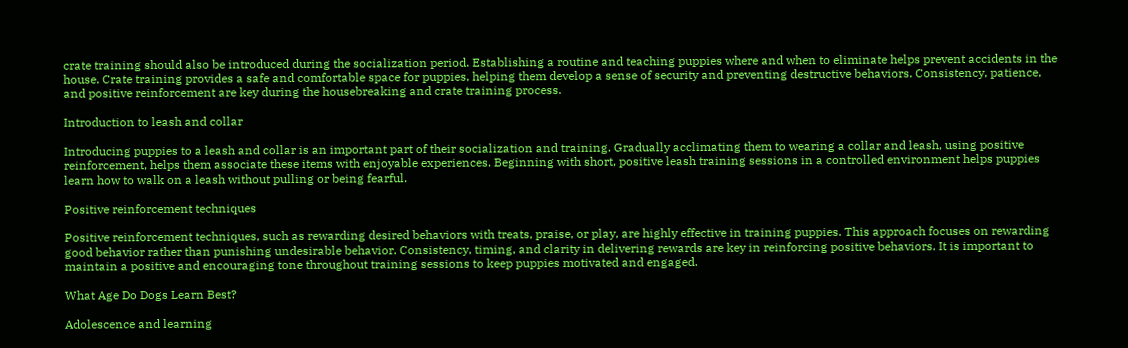crate training should also be introduced during the socialization period. Establishing a routine and teaching puppies where and when to eliminate helps prevent accidents in the house. Crate training provides a safe and comfortable space for puppies, helping them develop a sense of security and preventing destructive behaviors. Consistency, patience, and positive reinforcement are key during the housebreaking and crate training process.

Introduction to leash and collar

Introducing puppies to a leash and collar is an important part of their socialization and training. Gradually acclimating them to wearing a collar and leash, using positive reinforcement, helps them associate these items with enjoyable experiences. Beginning with short, positive leash training sessions in a controlled environment helps puppies learn how to walk on a leash without pulling or being fearful.

Positive reinforcement techniques

Positive reinforcement techniques, such as rewarding desired behaviors with treats, praise, or play, are highly effective in training puppies. This approach focuses on rewarding good behavior rather than punishing undesirable behavior. Consistency, timing, and clarity in delivering rewards are key in reinforcing positive behaviors. It is important to maintain a positive and encouraging tone throughout training sessions to keep puppies motivated and engaged.

What Age Do Dogs Learn Best?

Adolescence and learning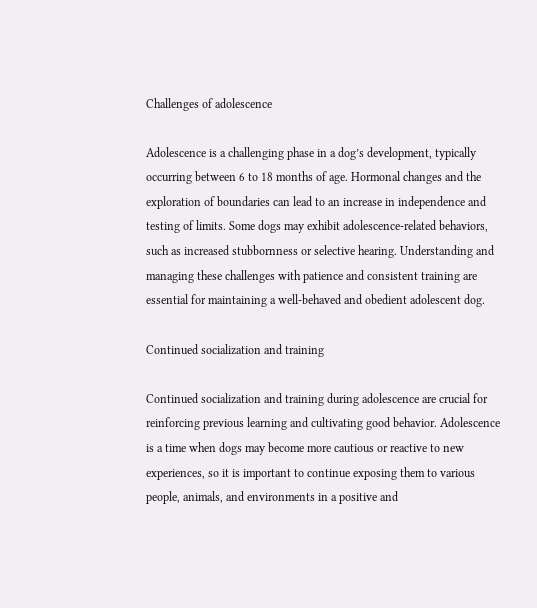Challenges of adolescence

Adolescence is a challenging phase in a dog’s development, typically occurring between 6 to 18 months of age. Hormonal changes and the exploration of boundaries can lead to an increase in independence and testing of limits. Some dogs may exhibit adolescence-related behaviors, such as increased stubbornness or selective hearing. Understanding and managing these challenges with patience and consistent training are essential for maintaining a well-behaved and obedient adolescent dog.

Continued socialization and training

Continued socialization and training during adolescence are crucial for reinforcing previous learning and cultivating good behavior. Adolescence is a time when dogs may become more cautious or reactive to new experiences, so it is important to continue exposing them to various people, animals, and environments in a positive and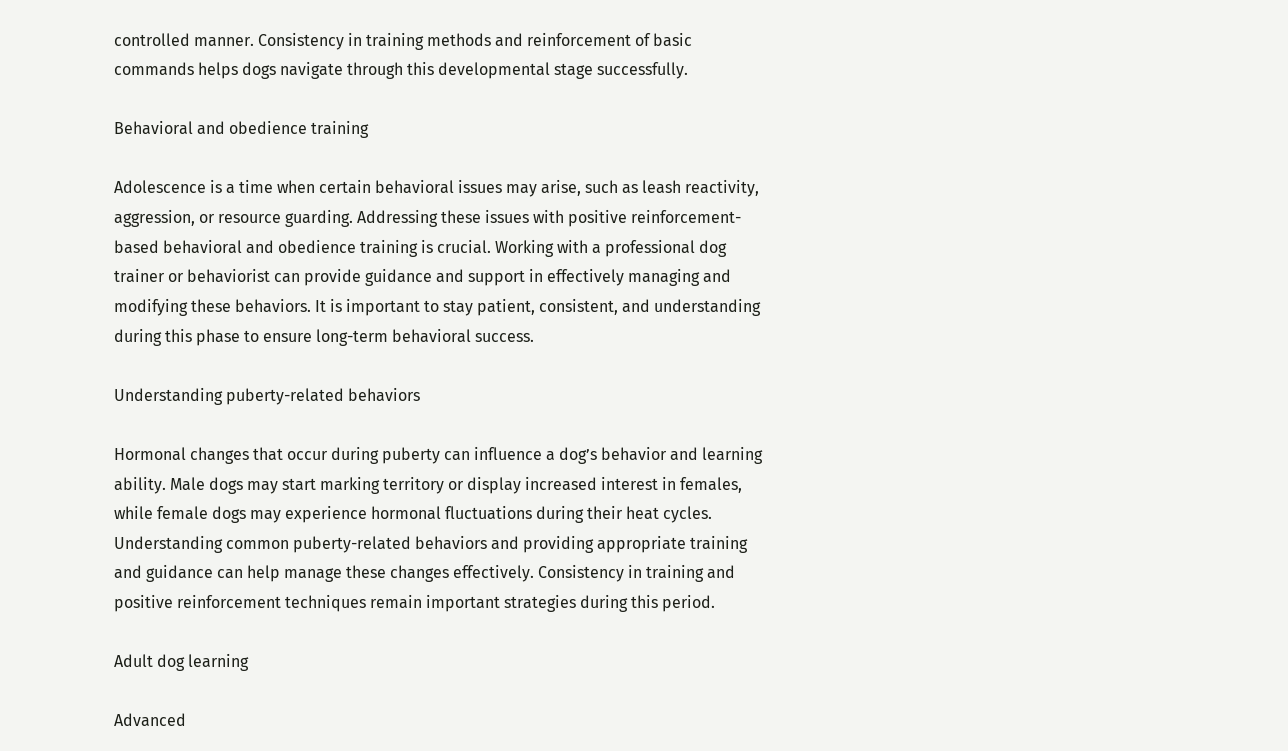controlled manner. Consistency in training methods and reinforcement of basic commands helps dogs navigate through this developmental stage successfully.

Behavioral and obedience training

Adolescence is a time when certain behavioral issues may arise, such as leash reactivity, aggression, or resource guarding. Addressing these issues with positive reinforcement-based behavioral and obedience training is crucial. Working with a professional dog trainer or behaviorist can provide guidance and support in effectively managing and modifying these behaviors. It is important to stay patient, consistent, and understanding during this phase to ensure long-term behavioral success.

Understanding puberty-related behaviors

Hormonal changes that occur during puberty can influence a dog’s behavior and learning ability. Male dogs may start marking territory or display increased interest in females, while female dogs may experience hormonal fluctuations during their heat cycles. Understanding common puberty-related behaviors and providing appropriate training and guidance can help manage these changes effectively. Consistency in training and positive reinforcement techniques remain important strategies during this period.

Adult dog learning

Advanced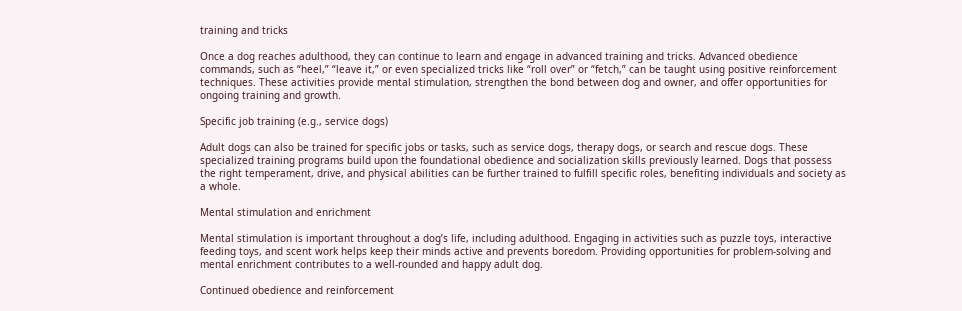training and tricks

Once a dog reaches adulthood, they can continue to learn and engage in advanced training and tricks. Advanced obedience commands, such as “heel,” “leave it,” or even specialized tricks like “roll over” or “fetch,” can be taught using positive reinforcement techniques. These activities provide mental stimulation, strengthen the bond between dog and owner, and offer opportunities for ongoing training and growth.

Specific job training (e.g., service dogs)

Adult dogs can also be trained for specific jobs or tasks, such as service dogs, therapy dogs, or search and rescue dogs. These specialized training programs build upon the foundational obedience and socialization skills previously learned. Dogs that possess the right temperament, drive, and physical abilities can be further trained to fulfill specific roles, benefiting individuals and society as a whole.

Mental stimulation and enrichment

Mental stimulation is important throughout a dog’s life, including adulthood. Engaging in activities such as puzzle toys, interactive feeding toys, and scent work helps keep their minds active and prevents boredom. Providing opportunities for problem-solving and mental enrichment contributes to a well-rounded and happy adult dog.

Continued obedience and reinforcement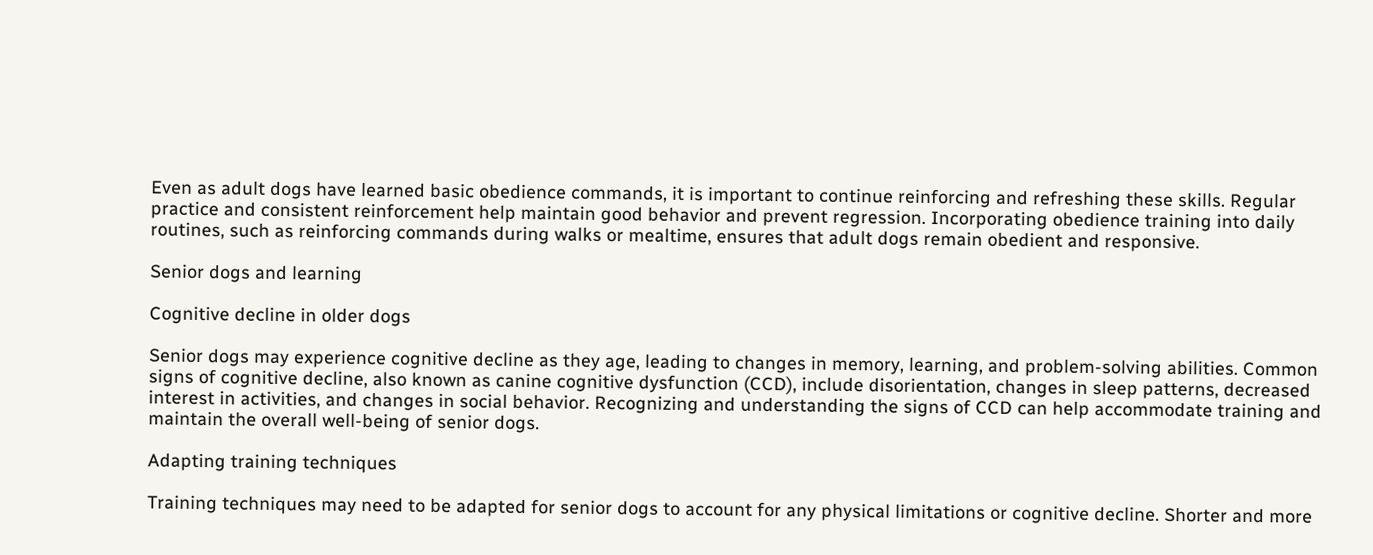Even as adult dogs have learned basic obedience commands, it is important to continue reinforcing and refreshing these skills. Regular practice and consistent reinforcement help maintain good behavior and prevent regression. Incorporating obedience training into daily routines, such as reinforcing commands during walks or mealtime, ensures that adult dogs remain obedient and responsive.

Senior dogs and learning

Cognitive decline in older dogs

Senior dogs may experience cognitive decline as they age, leading to changes in memory, learning, and problem-solving abilities. Common signs of cognitive decline, also known as canine cognitive dysfunction (CCD), include disorientation, changes in sleep patterns, decreased interest in activities, and changes in social behavior. Recognizing and understanding the signs of CCD can help accommodate training and maintain the overall well-being of senior dogs.

Adapting training techniques

Training techniques may need to be adapted for senior dogs to account for any physical limitations or cognitive decline. Shorter and more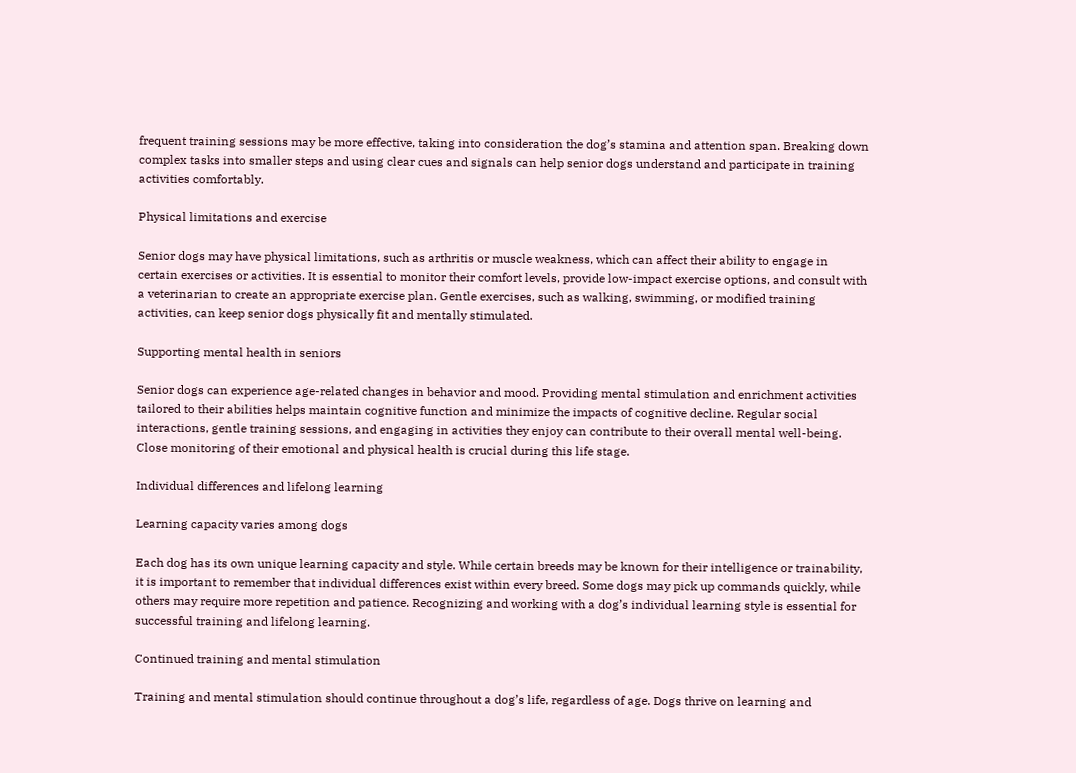frequent training sessions may be more effective, taking into consideration the dog’s stamina and attention span. Breaking down complex tasks into smaller steps and using clear cues and signals can help senior dogs understand and participate in training activities comfortably.

Physical limitations and exercise

Senior dogs may have physical limitations, such as arthritis or muscle weakness, which can affect their ability to engage in certain exercises or activities. It is essential to monitor their comfort levels, provide low-impact exercise options, and consult with a veterinarian to create an appropriate exercise plan. Gentle exercises, such as walking, swimming, or modified training activities, can keep senior dogs physically fit and mentally stimulated.

Supporting mental health in seniors

Senior dogs can experience age-related changes in behavior and mood. Providing mental stimulation and enrichment activities tailored to their abilities helps maintain cognitive function and minimize the impacts of cognitive decline. Regular social interactions, gentle training sessions, and engaging in activities they enjoy can contribute to their overall mental well-being. Close monitoring of their emotional and physical health is crucial during this life stage.

Individual differences and lifelong learning

Learning capacity varies among dogs

Each dog has its own unique learning capacity and style. While certain breeds may be known for their intelligence or trainability, it is important to remember that individual differences exist within every breed. Some dogs may pick up commands quickly, while others may require more repetition and patience. Recognizing and working with a dog’s individual learning style is essential for successful training and lifelong learning.

Continued training and mental stimulation

Training and mental stimulation should continue throughout a dog’s life, regardless of age. Dogs thrive on learning and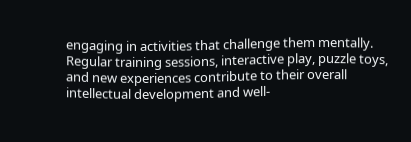engaging in activities that challenge them mentally. Regular training sessions, interactive play, puzzle toys, and new experiences contribute to their overall intellectual development and well-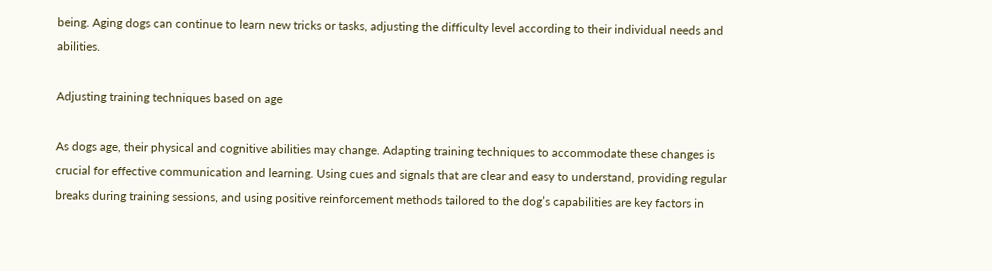being. Aging dogs can continue to learn new tricks or tasks, adjusting the difficulty level according to their individual needs and abilities.

Adjusting training techniques based on age

As dogs age, their physical and cognitive abilities may change. Adapting training techniques to accommodate these changes is crucial for effective communication and learning. Using cues and signals that are clear and easy to understand, providing regular breaks during training sessions, and using positive reinforcement methods tailored to the dog’s capabilities are key factors in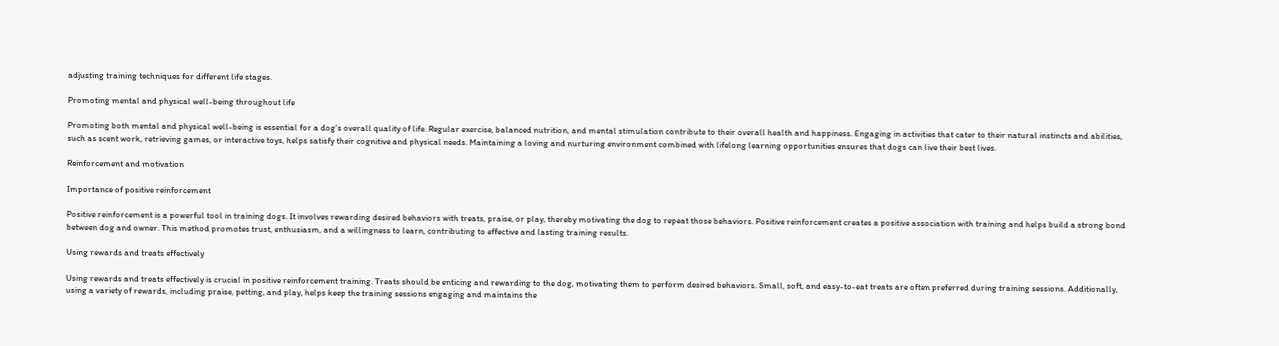adjusting training techniques for different life stages.

Promoting mental and physical well-being throughout life

Promoting both mental and physical well-being is essential for a dog’s overall quality of life. Regular exercise, balanced nutrition, and mental stimulation contribute to their overall health and happiness. Engaging in activities that cater to their natural instincts and abilities, such as scent work, retrieving games, or interactive toys, helps satisfy their cognitive and physical needs. Maintaining a loving and nurturing environment combined with lifelong learning opportunities ensures that dogs can live their best lives.

Reinforcement and motivation

Importance of positive reinforcement

Positive reinforcement is a powerful tool in training dogs. It involves rewarding desired behaviors with treats, praise, or play, thereby motivating the dog to repeat those behaviors. Positive reinforcement creates a positive association with training and helps build a strong bond between dog and owner. This method promotes trust, enthusiasm, and a willingness to learn, contributing to effective and lasting training results.

Using rewards and treats effectively

Using rewards and treats effectively is crucial in positive reinforcement training. Treats should be enticing and rewarding to the dog, motivating them to perform desired behaviors. Small, soft, and easy-to-eat treats are often preferred during training sessions. Additionally, using a variety of rewards, including praise, petting, and play, helps keep the training sessions engaging and maintains the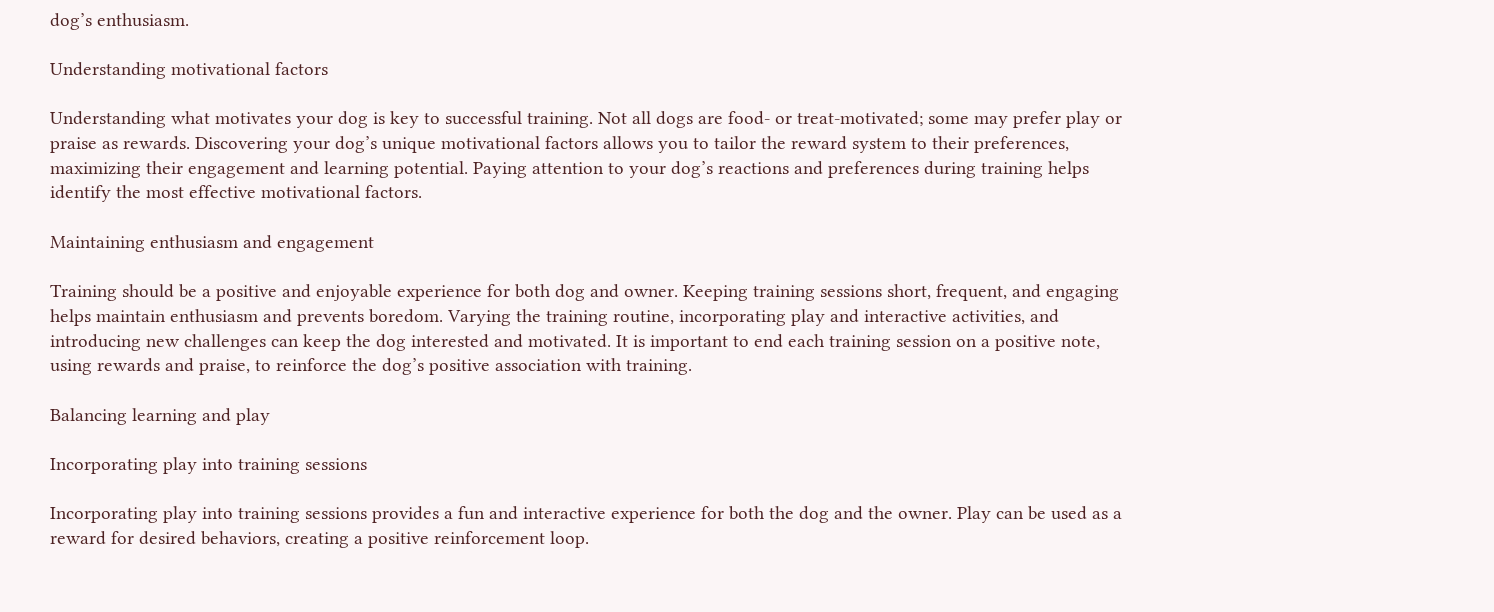dog’s enthusiasm.

Understanding motivational factors

Understanding what motivates your dog is key to successful training. Not all dogs are food- or treat-motivated; some may prefer play or praise as rewards. Discovering your dog’s unique motivational factors allows you to tailor the reward system to their preferences, maximizing their engagement and learning potential. Paying attention to your dog’s reactions and preferences during training helps identify the most effective motivational factors.

Maintaining enthusiasm and engagement

Training should be a positive and enjoyable experience for both dog and owner. Keeping training sessions short, frequent, and engaging helps maintain enthusiasm and prevents boredom. Varying the training routine, incorporating play and interactive activities, and introducing new challenges can keep the dog interested and motivated. It is important to end each training session on a positive note, using rewards and praise, to reinforce the dog’s positive association with training.

Balancing learning and play

Incorporating play into training sessions

Incorporating play into training sessions provides a fun and interactive experience for both the dog and the owner. Play can be used as a reward for desired behaviors, creating a positive reinforcement loop.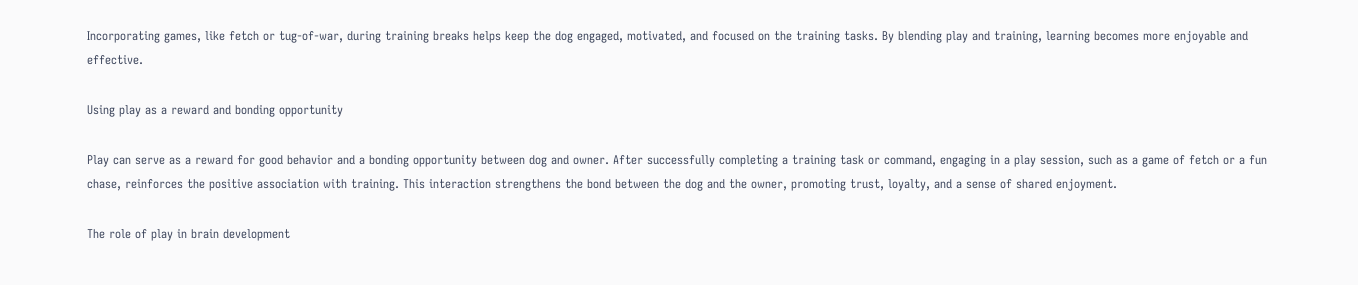Incorporating games, like fetch or tug-of-war, during training breaks helps keep the dog engaged, motivated, and focused on the training tasks. By blending play and training, learning becomes more enjoyable and effective.

Using play as a reward and bonding opportunity

Play can serve as a reward for good behavior and a bonding opportunity between dog and owner. After successfully completing a training task or command, engaging in a play session, such as a game of fetch or a fun chase, reinforces the positive association with training. This interaction strengthens the bond between the dog and the owner, promoting trust, loyalty, and a sense of shared enjoyment.

The role of play in brain development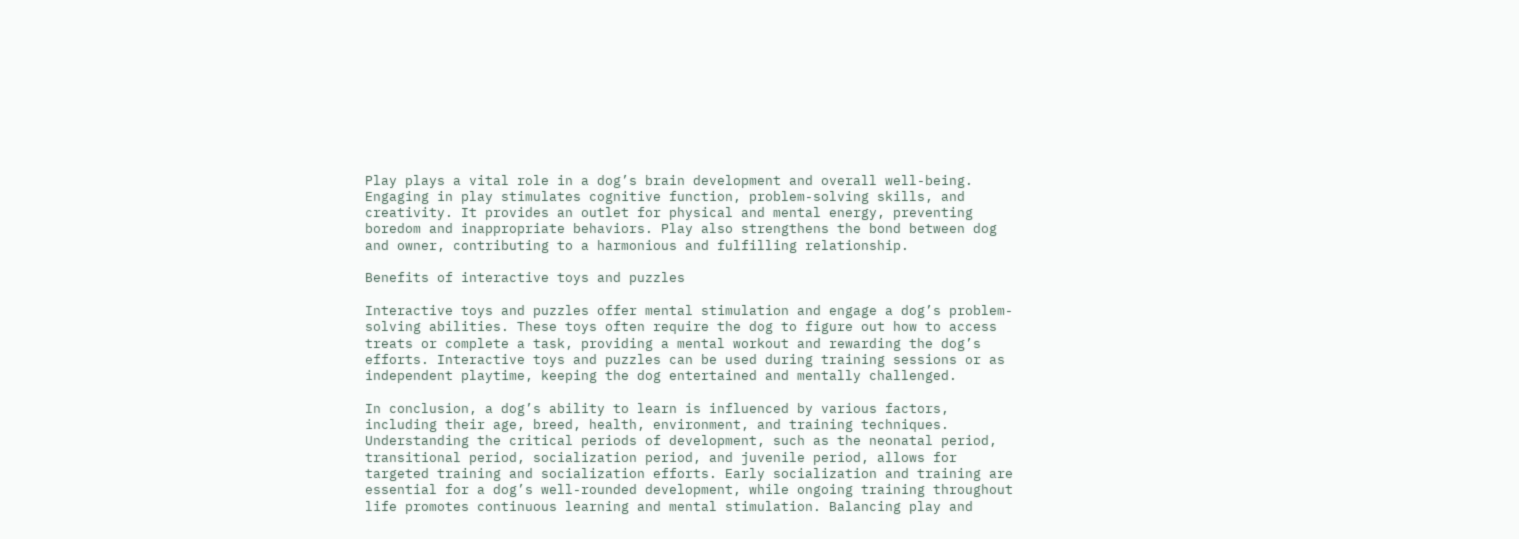Play plays a vital role in a dog’s brain development and overall well-being. Engaging in play stimulates cognitive function, problem-solving skills, and creativity. It provides an outlet for physical and mental energy, preventing boredom and inappropriate behaviors. Play also strengthens the bond between dog and owner, contributing to a harmonious and fulfilling relationship.

Benefits of interactive toys and puzzles

Interactive toys and puzzles offer mental stimulation and engage a dog’s problem-solving abilities. These toys often require the dog to figure out how to access treats or complete a task, providing a mental workout and rewarding the dog’s efforts. Interactive toys and puzzles can be used during training sessions or as independent playtime, keeping the dog entertained and mentally challenged.

In conclusion, a dog’s ability to learn is influenced by various factors, including their age, breed, health, environment, and training techniques. Understanding the critical periods of development, such as the neonatal period, transitional period, socialization period, and juvenile period, allows for targeted training and socialization efforts. Early socialization and training are essential for a dog’s well-rounded development, while ongoing training throughout life promotes continuous learning and mental stimulation. Balancing play and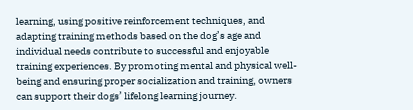learning, using positive reinforcement techniques, and adapting training methods based on the dog’s age and individual needs contribute to successful and enjoyable training experiences. By promoting mental and physical well-being and ensuring proper socialization and training, owners can support their dogs’ lifelong learning journey.